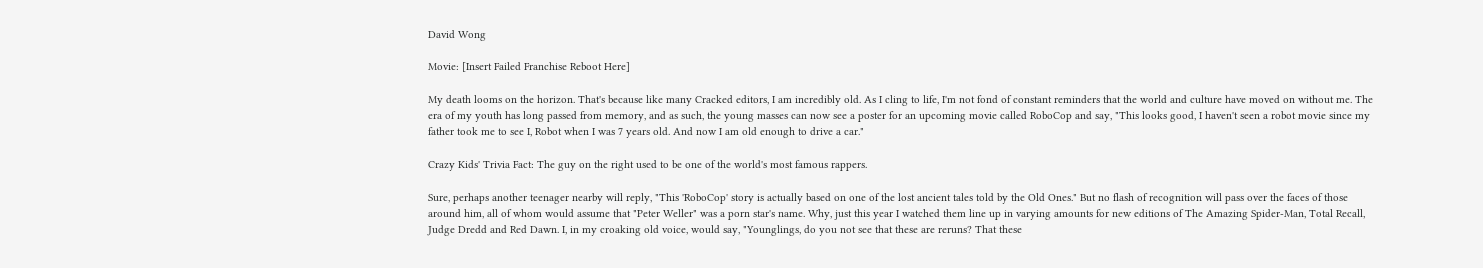David Wong

Movie: [Insert Failed Franchise Reboot Here]

My death looms on the horizon. That's because like many Cracked editors, I am incredibly old. As I cling to life, I'm not fond of constant reminders that the world and culture have moved on without me. The era of my youth has long passed from memory, and as such, the young masses can now see a poster for an upcoming movie called RoboCop and say, "This looks good, I haven't seen a robot movie since my father took me to see I, Robot when I was 7 years old. And now I am old enough to drive a car."

Crazy Kids' Trivia Fact: The guy on the right used to be one of the world's most famous rappers.

Sure, perhaps another teenager nearby will reply, "This 'RoboCop' story is actually based on one of the lost ancient tales told by the Old Ones." But no flash of recognition will pass over the faces of those around him, all of whom would assume that "Peter Weller" was a porn star's name. Why, just this year I watched them line up in varying amounts for new editions of The Amazing Spider-Man, Total Recall, Judge Dredd and Red Dawn. I, in my croaking old voice, would say, "Younglings, do you not see that these are reruns? That these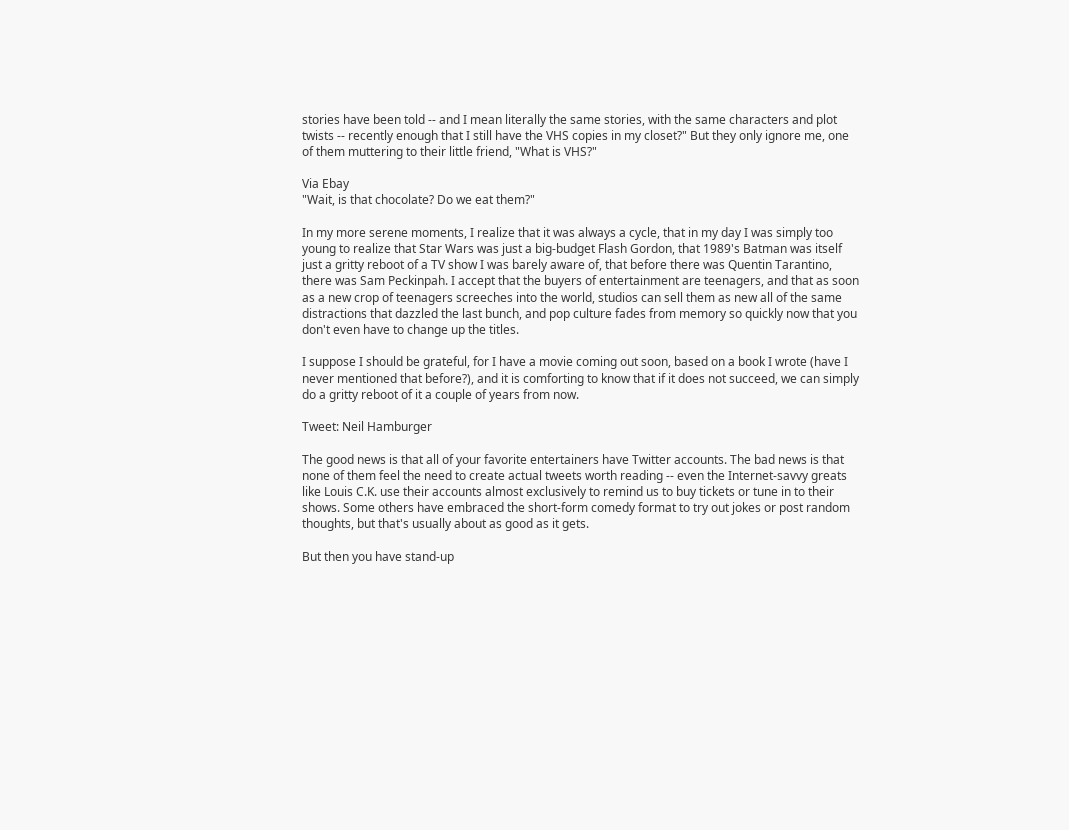stories have been told -- and I mean literally the same stories, with the same characters and plot twists -- recently enough that I still have the VHS copies in my closet?" But they only ignore me, one of them muttering to their little friend, "What is VHS?"

Via Ebay
"Wait, is that chocolate? Do we eat them?"

In my more serene moments, I realize that it was always a cycle, that in my day I was simply too young to realize that Star Wars was just a big-budget Flash Gordon, that 1989's Batman was itself just a gritty reboot of a TV show I was barely aware of, that before there was Quentin Tarantino, there was Sam Peckinpah. I accept that the buyers of entertainment are teenagers, and that as soon as a new crop of teenagers screeches into the world, studios can sell them as new all of the same distractions that dazzled the last bunch, and pop culture fades from memory so quickly now that you don't even have to change up the titles.

I suppose I should be grateful, for I have a movie coming out soon, based on a book I wrote (have I never mentioned that before?), and it is comforting to know that if it does not succeed, we can simply do a gritty reboot of it a couple of years from now.

Tweet: Neil Hamburger

The good news is that all of your favorite entertainers have Twitter accounts. The bad news is that none of them feel the need to create actual tweets worth reading -- even the Internet-savvy greats like Louis C.K. use their accounts almost exclusively to remind us to buy tickets or tune in to their shows. Some others have embraced the short-form comedy format to try out jokes or post random thoughts, but that's usually about as good as it gets.

But then you have stand-up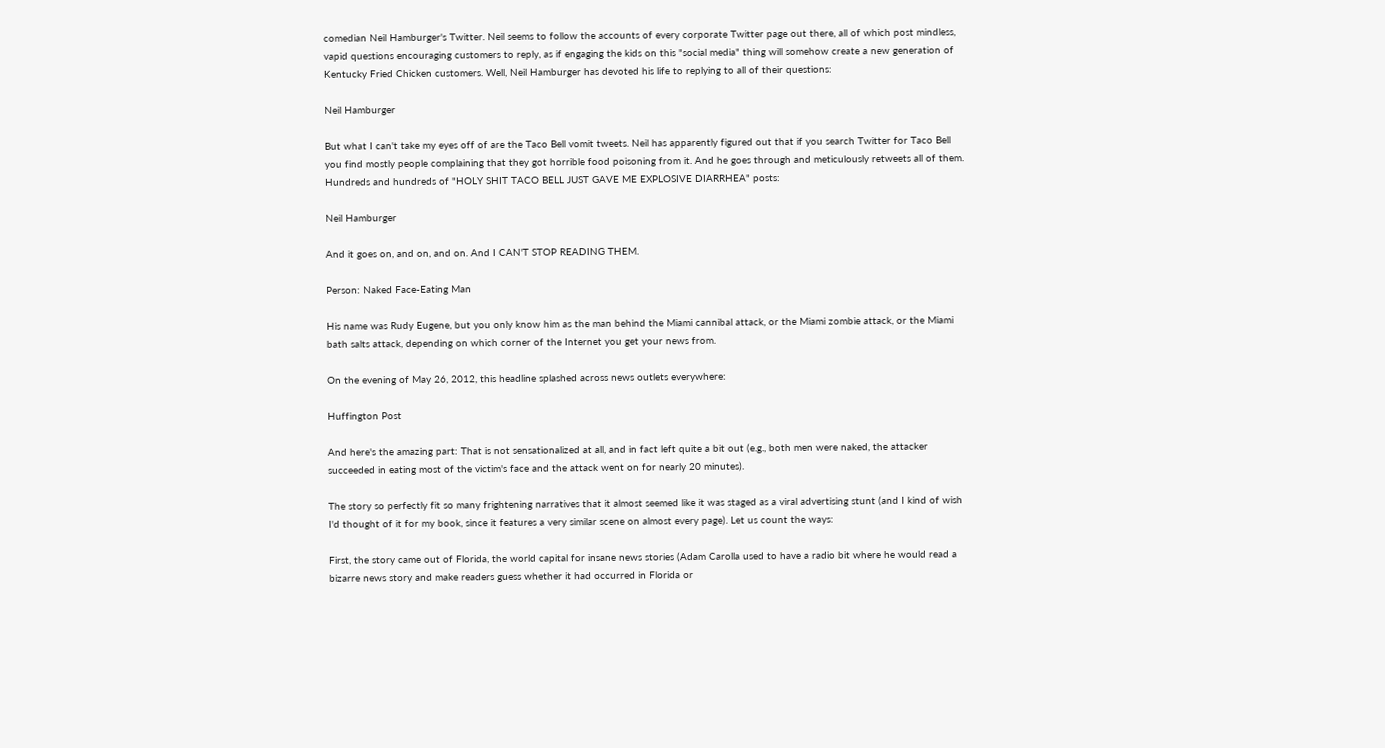comedian Neil Hamburger's Twitter. Neil seems to follow the accounts of every corporate Twitter page out there, all of which post mindless, vapid questions encouraging customers to reply, as if engaging the kids on this "social media" thing will somehow create a new generation of Kentucky Fried Chicken customers. Well, Neil Hamburger has devoted his life to replying to all of their questions:

Neil Hamburger

But what I can't take my eyes off of are the Taco Bell vomit tweets. Neil has apparently figured out that if you search Twitter for Taco Bell you find mostly people complaining that they got horrible food poisoning from it. And he goes through and meticulously retweets all of them. Hundreds and hundreds of "HOLY SHIT TACO BELL JUST GAVE ME EXPLOSIVE DIARRHEA" posts:

Neil Hamburger

And it goes on, and on, and on. And I CAN'T STOP READING THEM.

Person: Naked Face-Eating Man

His name was Rudy Eugene, but you only know him as the man behind the Miami cannibal attack, or the Miami zombie attack, or the Miami bath salts attack, depending on which corner of the Internet you get your news from.

On the evening of May 26, 2012, this headline splashed across news outlets everywhere:

Huffington Post

And here's the amazing part: That is not sensationalized at all, and in fact left quite a bit out (e.g., both men were naked, the attacker succeeded in eating most of the victim's face and the attack went on for nearly 20 minutes).

The story so perfectly fit so many frightening narratives that it almost seemed like it was staged as a viral advertising stunt (and I kind of wish I'd thought of it for my book, since it features a very similar scene on almost every page). Let us count the ways:

First, the story came out of Florida, the world capital for insane news stories (Adam Carolla used to have a radio bit where he would read a bizarre news story and make readers guess whether it had occurred in Florida or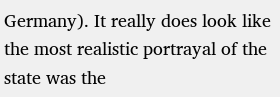Germany). It really does look like the most realistic portrayal of the state was the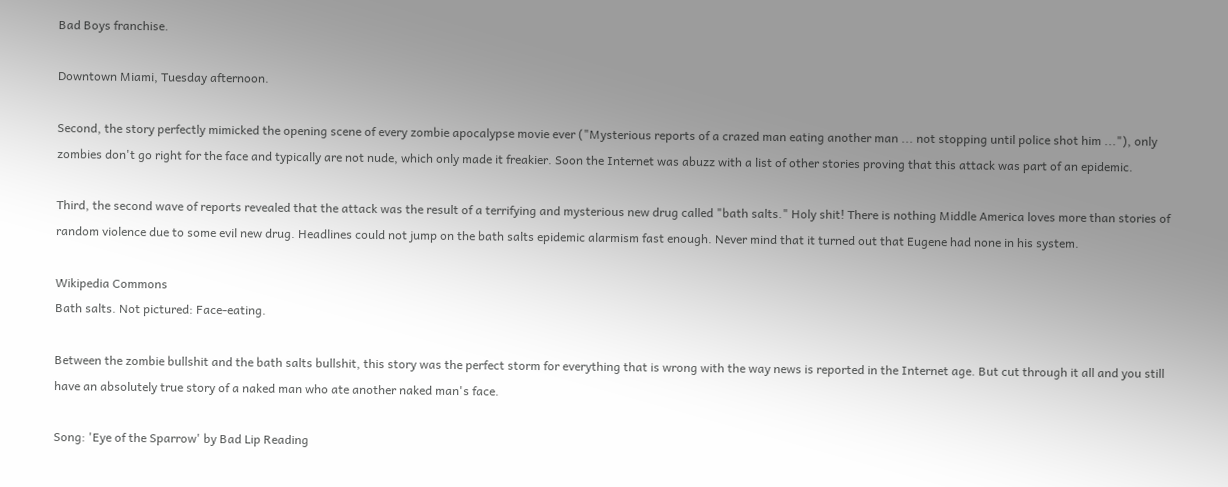Bad Boys franchise.

Downtown Miami, Tuesday afternoon.

Second, the story perfectly mimicked the opening scene of every zombie apocalypse movie ever ("Mysterious reports of a crazed man eating another man ... not stopping until police shot him ..."), only zombies don't go right for the face and typically are not nude, which only made it freakier. Soon the Internet was abuzz with a list of other stories proving that this attack was part of an epidemic.

Third, the second wave of reports revealed that the attack was the result of a terrifying and mysterious new drug called "bath salts." Holy shit! There is nothing Middle America loves more than stories of random violence due to some evil new drug. Headlines could not jump on the bath salts epidemic alarmism fast enough. Never mind that it turned out that Eugene had none in his system.

Wikipedia Commons
Bath salts. Not pictured: Face-eating.

Between the zombie bullshit and the bath salts bullshit, this story was the perfect storm for everything that is wrong with the way news is reported in the Internet age. But cut through it all and you still have an absolutely true story of a naked man who ate another naked man's face.

Song: 'Eye of the Sparrow' by Bad Lip Reading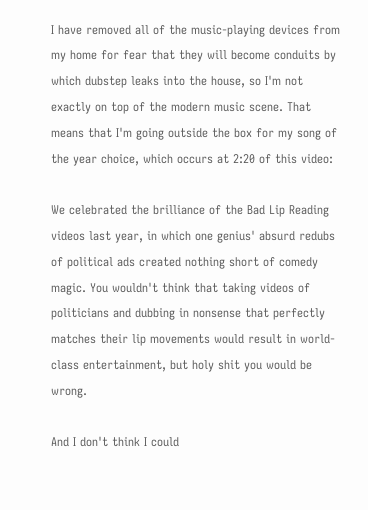I have removed all of the music-playing devices from my home for fear that they will become conduits by which dubstep leaks into the house, so I'm not exactly on top of the modern music scene. That means that I'm going outside the box for my song of the year choice, which occurs at 2:20 of this video:

We celebrated the brilliance of the Bad Lip Reading videos last year, in which one genius' absurd redubs of political ads created nothing short of comedy magic. You wouldn't think that taking videos of politicians and dubbing in nonsense that perfectly matches their lip movements would result in world-class entertainment, but holy shit you would be wrong.

And I don't think I could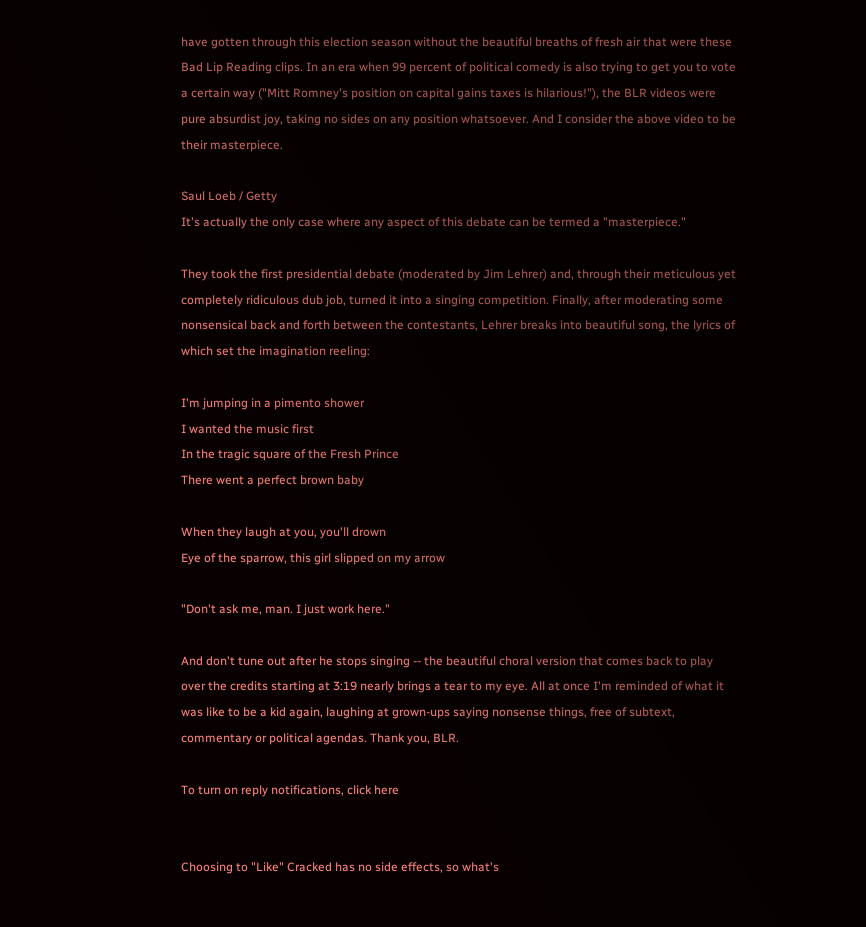have gotten through this election season without the beautiful breaths of fresh air that were these Bad Lip Reading clips. In an era when 99 percent of political comedy is also trying to get you to vote a certain way ("Mitt Romney's position on capital gains taxes is hilarious!"), the BLR videos were pure absurdist joy, taking no sides on any position whatsoever. And I consider the above video to be their masterpiece.

Saul Loeb / Getty
It's actually the only case where any aspect of this debate can be termed a "masterpiece."

They took the first presidential debate (moderated by Jim Lehrer) and, through their meticulous yet completely ridiculous dub job, turned it into a singing competition. Finally, after moderating some nonsensical back and forth between the contestants, Lehrer breaks into beautiful song, the lyrics of which set the imagination reeling:

I'm jumping in a pimento shower
I wanted the music first
In the tragic square of the Fresh Prince
There went a perfect brown baby

When they laugh at you, you'll drown
Eye of the sparrow, this girl slipped on my arrow

"Don't ask me, man. I just work here."

And don't tune out after he stops singing -- the beautiful choral version that comes back to play over the credits starting at 3:19 nearly brings a tear to my eye. All at once I'm reminded of what it was like to be a kid again, laughing at grown-ups saying nonsense things, free of subtext, commentary or political agendas. Thank you, BLR.

To turn on reply notifications, click here


Choosing to "Like" Cracked has no side effects, so what's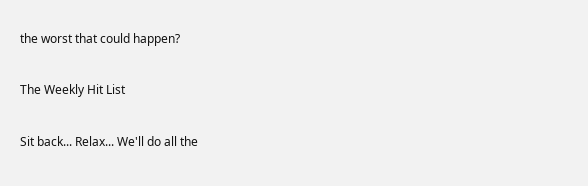the worst that could happen?

The Weekly Hit List

Sit back... Relax... We'll do all the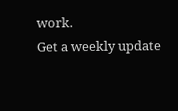work.
Get a weekly update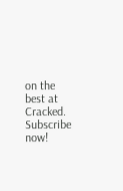on the best at Cracked. Subscribe now!